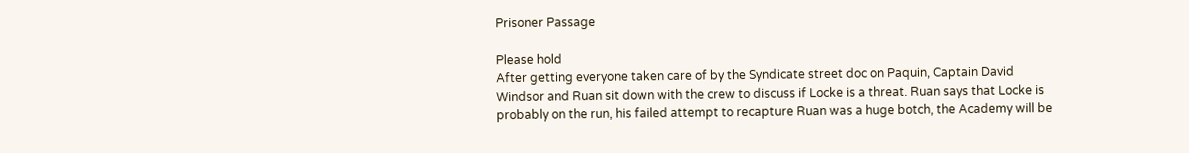Prisoner Passage

Please hold
After getting everyone taken care of by the Syndicate street doc on Paquin, Captain David Windsor and Ruan sit down with the crew to discuss if Locke is a threat. Ruan says that Locke is probably on the run, his failed attempt to recapture Ruan was a huge botch, the Academy will be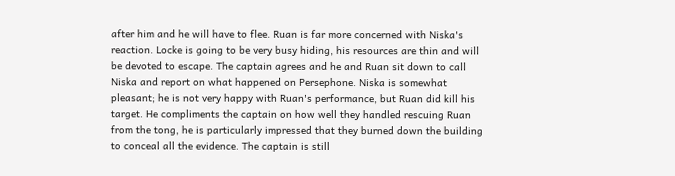after him and he will have to flee. Ruan is far more concerned with Niska's reaction. Locke is going to be very busy hiding, his resources are thin and will be devoted to escape. The captain agrees and he and Ruan sit down to call Niska and report on what happened on Persephone. Niska is somewhat pleasant; he is not very happy with Ruan's performance, but Ruan did kill his target. He compliments the captain on how well they handled rescuing Ruan from the tong, he is particularly impressed that they burned down the building to conceal all the evidence. The captain is still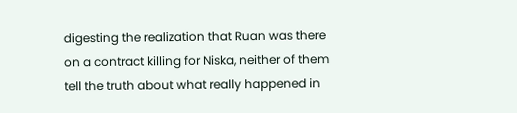digesting the realization that Ruan was there on a contract killing for Niska, neither of them tell the truth about what really happened in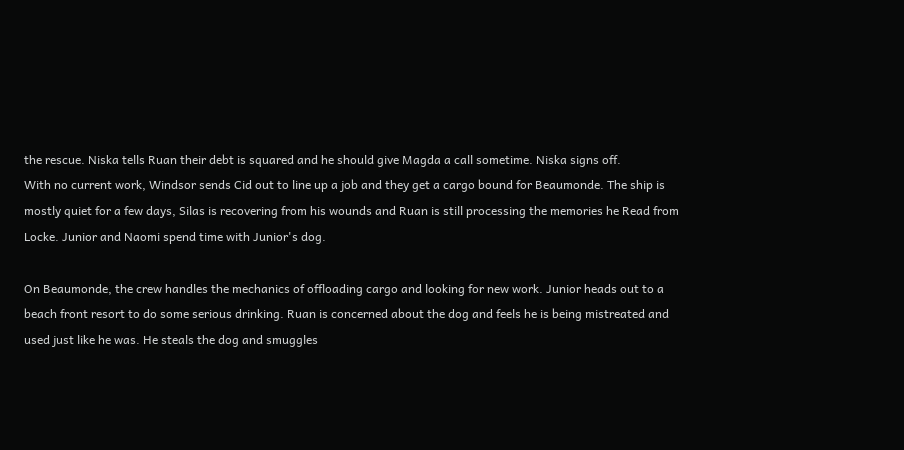the rescue. Niska tells Ruan their debt is squared and he should give Magda a call sometime. Niska signs off.
With no current work, Windsor sends Cid out to line up a job and they get a cargo bound for Beaumonde. The ship is mostly quiet for a few days, Silas is recovering from his wounds and Ruan is still processing the memories he Read from Locke. Junior and Naomi spend time with Junior's dog.

On Beaumonde, the crew handles the mechanics of offloading cargo and looking for new work. Junior heads out to a beach front resort to do some serious drinking. Ruan is concerned about the dog and feels he is being mistreated and used just like he was. He steals the dog and smuggles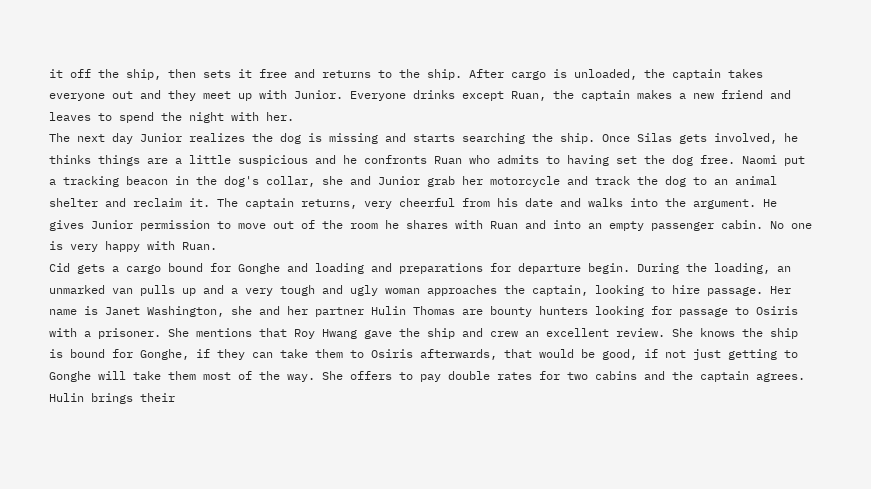it off the ship, then sets it free and returns to the ship. After cargo is unloaded, the captain takes everyone out and they meet up with Junior. Everyone drinks except Ruan, the captain makes a new friend and leaves to spend the night with her.
The next day Junior realizes the dog is missing and starts searching the ship. Once Silas gets involved, he thinks things are a little suspicious and he confronts Ruan who admits to having set the dog free. Naomi put a tracking beacon in the dog's collar, she and Junior grab her motorcycle and track the dog to an animal shelter and reclaim it. The captain returns, very cheerful from his date and walks into the argument. He gives Junior permission to move out of the room he shares with Ruan and into an empty passenger cabin. No one is very happy with Ruan.
Cid gets a cargo bound for Gonghe and loading and preparations for departure begin. During the loading, an unmarked van pulls up and a very tough and ugly woman approaches the captain, looking to hire passage. Her name is Janet Washington, she and her partner Hulin Thomas are bounty hunters looking for passage to Osiris with a prisoner. She mentions that Roy Hwang gave the ship and crew an excellent review. She knows the ship is bound for Gonghe, if they can take them to Osiris afterwards, that would be good, if not just getting to Gonghe will take them most of the way. She offers to pay double rates for two cabins and the captain agrees. Hulin brings their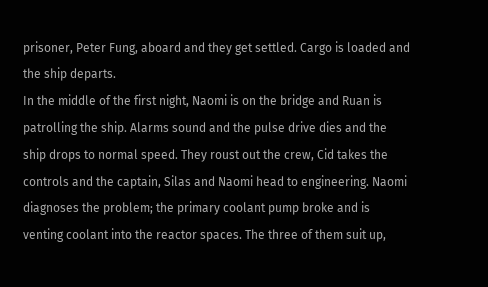prisoner, Peter Fung, aboard and they get settled. Cargo is loaded and the ship departs.
In the middle of the first night, Naomi is on the bridge and Ruan is patrolling the ship. Alarms sound and the pulse drive dies and the ship drops to normal speed. They roust out the crew, Cid takes the controls and the captain, Silas and Naomi head to engineering. Naomi diagnoses the problem; the primary coolant pump broke and is venting coolant into the reactor spaces. The three of them suit up,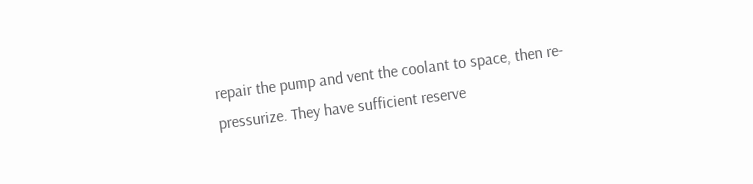repair the pump and vent the coolant to space, then re-pressurize. They have sufficient reserve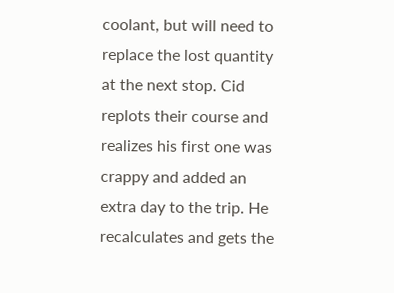coolant, but will need to replace the lost quantity at the next stop. Cid replots their course and realizes his first one was crappy and added an extra day to the trip. He recalculates and gets the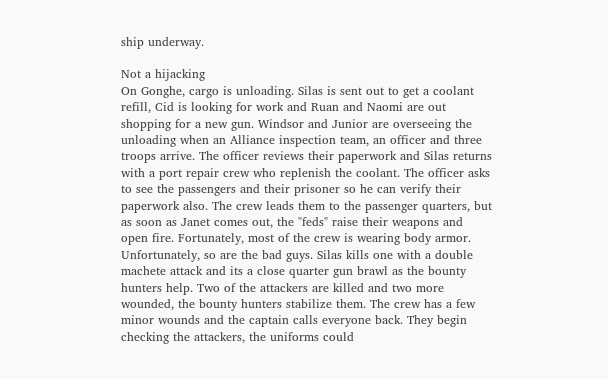ship underway.

Not a hijacking
On Gonghe, cargo is unloading. Silas is sent out to get a coolant refill, Cid is looking for work and Ruan and Naomi are out shopping for a new gun. Windsor and Junior are overseeing the unloading when an Alliance inspection team, an officer and three troops arrive. The officer reviews their paperwork and Silas returns with a port repair crew who replenish the coolant. The officer asks to see the passengers and their prisoner so he can verify their paperwork also. The crew leads them to the passenger quarters, but as soon as Janet comes out, the "feds" raise their weapons and open fire. Fortunately, most of the crew is wearing body armor. Unfortunately, so are the bad guys. Silas kills one with a double machete attack and its a close quarter gun brawl as the bounty hunters help. Two of the attackers are killed and two more wounded, the bounty hunters stabilize them. The crew has a few minor wounds and the captain calls everyone back. They begin checking the attackers, the uniforms could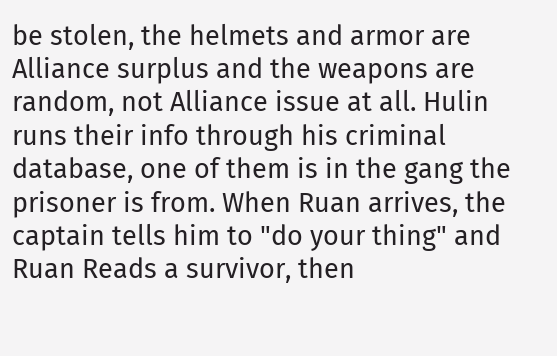be stolen, the helmets and armor are Alliance surplus and the weapons are random, not Alliance issue at all. Hulin runs their info through his criminal database, one of them is in the gang the prisoner is from. When Ruan arrives, the captain tells him to "do your thing" and Ruan Reads a survivor, then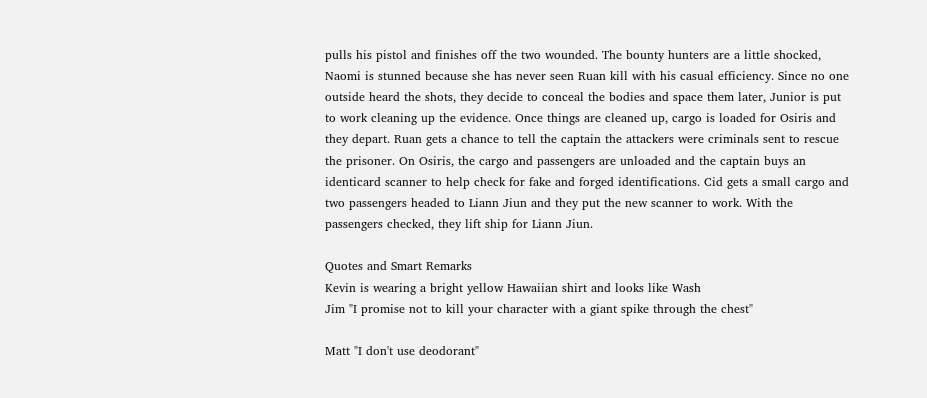pulls his pistol and finishes off the two wounded. The bounty hunters are a little shocked, Naomi is stunned because she has never seen Ruan kill with his casual efficiency. Since no one outside heard the shots, they decide to conceal the bodies and space them later, Junior is put to work cleaning up the evidence. Once things are cleaned up, cargo is loaded for Osiris and they depart. Ruan gets a chance to tell the captain the attackers were criminals sent to rescue the prisoner. On Osiris, the cargo and passengers are unloaded and the captain buys an identicard scanner to help check for fake and forged identifications. Cid gets a small cargo and two passengers headed to Liann Jiun and they put the new scanner to work. With the passengers checked, they lift ship for Liann Jiun.

Quotes and Smart Remarks
Kevin is wearing a bright yellow Hawaiian shirt and looks like Wash
Jim "I promise not to kill your character with a giant spike through the chest"

Matt "I don't use deodorant"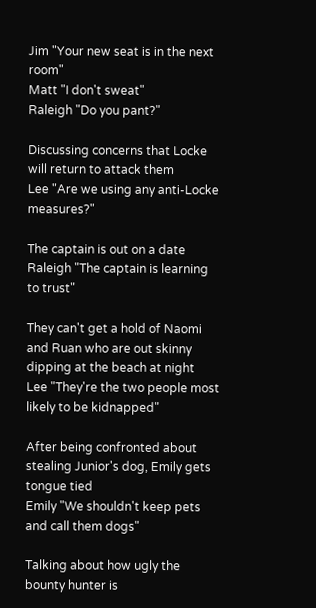Jim "Your new seat is in the next room"
Matt "I don't sweat"
Raleigh "Do you pant?"

Discussing concerns that Locke will return to attack them
Lee "Are we using any anti-Locke measures?"

The captain is out on a date
Raleigh "The captain is learning to trust"

They can't get a hold of Naomi and Ruan who are out skinny dipping at the beach at night
Lee "They're the two people most likely to be kidnapped"

After being confronted about stealing Junior's dog, Emily gets tongue tied
Emily "We shouldn't keep pets and call them dogs"

Talking about how ugly the bounty hunter is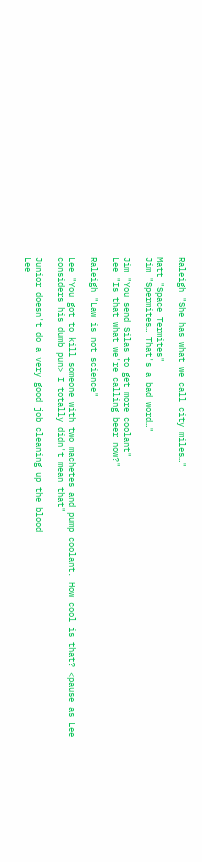Raleigh "She has what we call city miles…"

Matt "Space Termites"
Jim "Spermites… That's a bad word…"

Jim "You send Silas to get more coolant"
Lee "Is that what we're calling beer now?"

Raleigh "Law is not science"

Lee "You got to kill someone with two machetes and pump coolant. How cool is that? <pause as Lee considers his dumb pun> I totally didn't mean that"

Junior doesn't do a very good job cleaning up the blood
Lee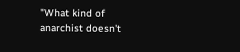"What kind of anarchist doesn't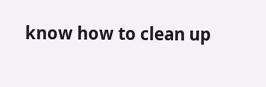know how to clean up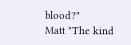blood?"
Matt "The kind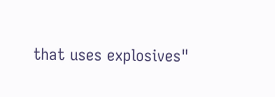that uses explosives"